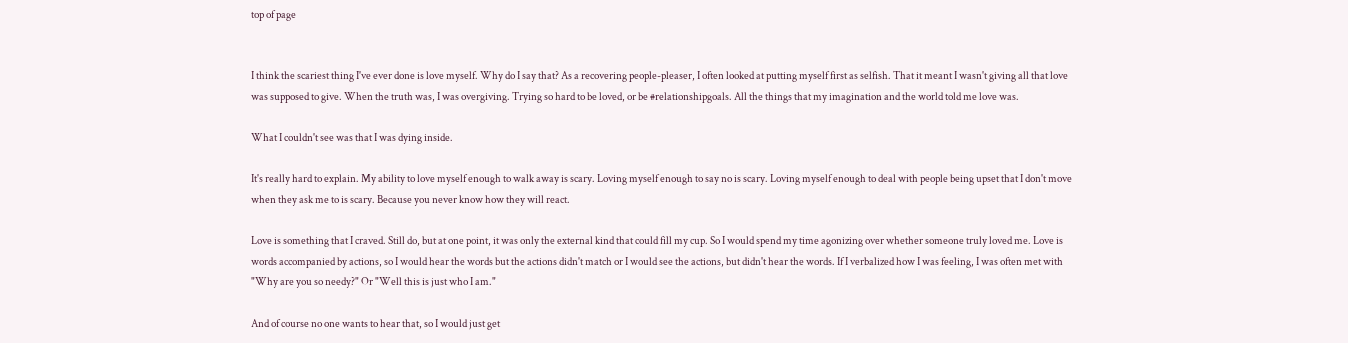top of page


I think the scariest thing I've ever done is love myself. Why do I say that? As a recovering people-pleaser, I often looked at putting myself first as selfish. That it meant I wasn't giving all that love was supposed to give. When the truth was, I was overgiving. Trying so hard to be loved, or be #relationshipgoals. All the things that my imagination and the world told me love was.

What I couldn't see was that I was dying inside.

It's really hard to explain. My ability to love myself enough to walk away is scary. Loving myself enough to say no is scary. Loving myself enough to deal with people being upset that I don't move when they ask me to is scary. Because you never know how they will react.

Love is something that I craved. Still do, but at one point, it was only the external kind that could fill my cup. So I would spend my time agonizing over whether someone truly loved me. Love is words accompanied by actions, so I would hear the words but the actions didn't match or I would see the actions, but didn't hear the words. If I verbalized how I was feeling, I was often met with "Why are you so needy?" Or "Well this is just who I am."

And of course no one wants to hear that, so I would just get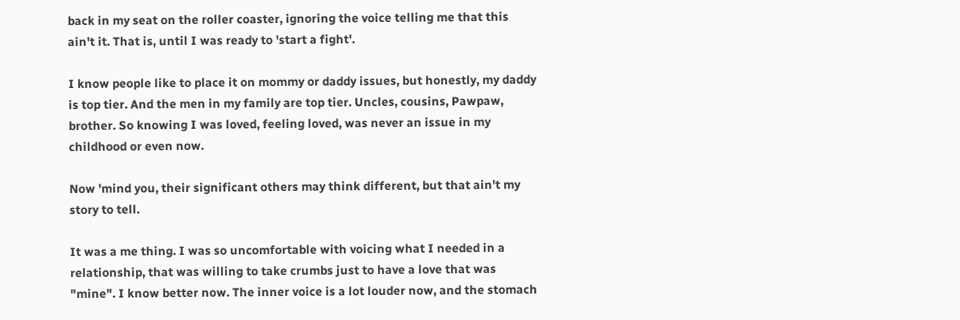back in my seat on the roller coaster, ignoring the voice telling me that this ain't it. That is, until I was ready to 'start a fight'.

I know people like to place it on mommy or daddy issues, but honestly, my daddy is top tier. And the men in my family are top tier. Uncles, cousins, Pawpaw, brother. So knowing I was loved, feeling loved, was never an issue in my childhood or even now.

Now 'mind you, their significant others may think different, but that ain't my story to tell.

It was a me thing. I was so uncomfortable with voicing what I needed in a relationship, that was willing to take crumbs just to have a love that was "mine". I know better now. The inner voice is a lot louder now, and the stomach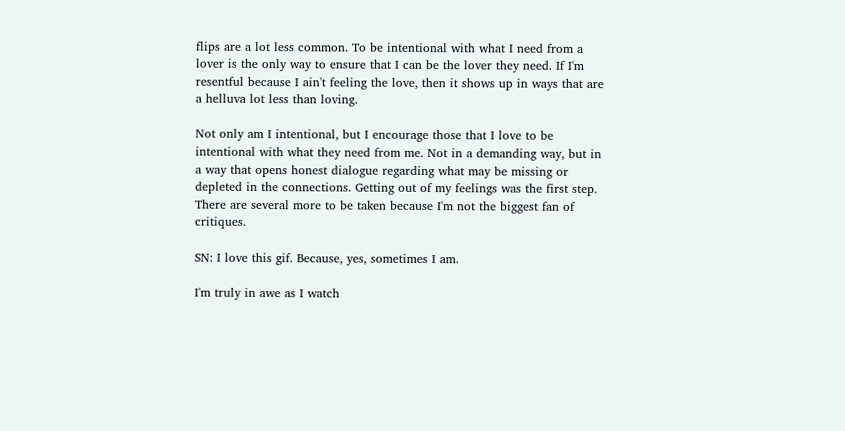flips are a lot less common. To be intentional with what I need from a lover is the only way to ensure that I can be the lover they need. If I'm resentful because I ain't feeling the love, then it shows up in ways that are a helluva lot less than loving.

Not only am I intentional, but I encourage those that I love to be intentional with what they need from me. Not in a demanding way, but in a way that opens honest dialogue regarding what may be missing or depleted in the connections. Getting out of my feelings was the first step. There are several more to be taken because I'm not the biggest fan of critiques.

SN: I love this gif. Because, yes, sometimes I am.

I'm truly in awe as I watch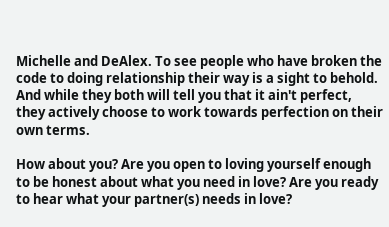Michelle and DeAlex. To see people who have broken the code to doing relationship their way is a sight to behold. And while they both will tell you that it ain't perfect, they actively choose to work towards perfection on their own terms.

How about you? Are you open to loving yourself enough to be honest about what you need in love? Are you ready to hear what your partner(s) needs in love?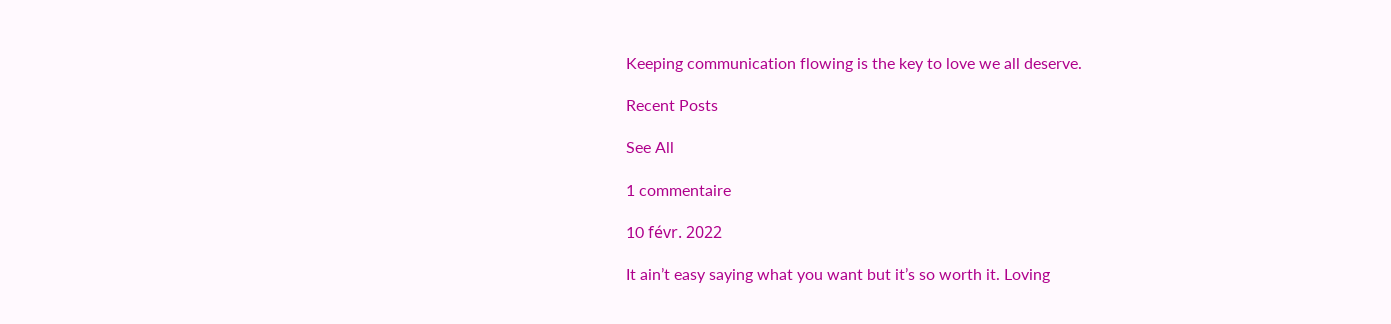Keeping communication flowing is the key to love we all deserve.

Recent Posts

See All

1 commentaire

10 févr. 2022

It ain’t easy saying what you want but it’s so worth it. Loving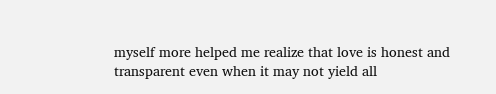myself more helped me realize that love is honest and transparent even when it may not yield all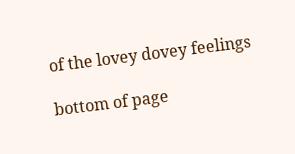of the lovey dovey feelings

bottom of page